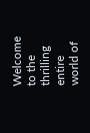Welcome to the thrilling entire world of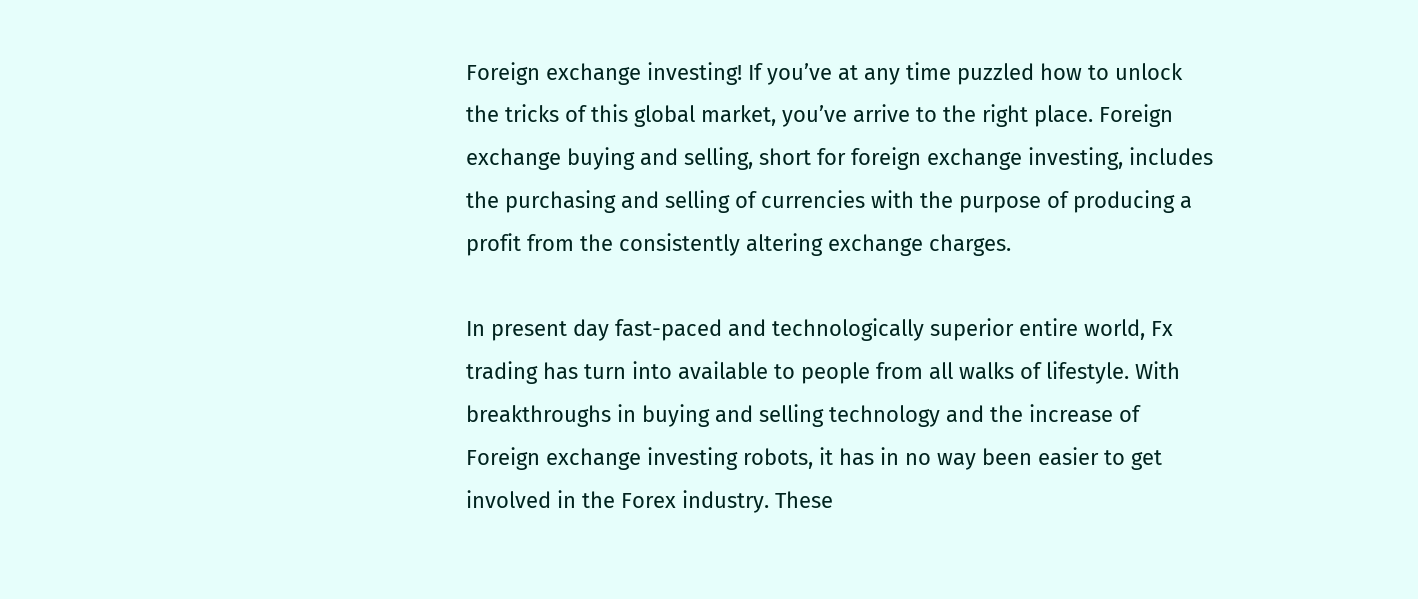Foreign exchange investing! If you’ve at any time puzzled how to unlock the tricks of this global market, you’ve arrive to the right place. Foreign exchange buying and selling, short for foreign exchange investing, includes the purchasing and selling of currencies with the purpose of producing a profit from the consistently altering exchange charges.

In present day fast-paced and technologically superior entire world, Fx trading has turn into available to people from all walks of lifestyle. With breakthroughs in buying and selling technology and the increase of Foreign exchange investing robots, it has in no way been easier to get involved in the Forex industry. These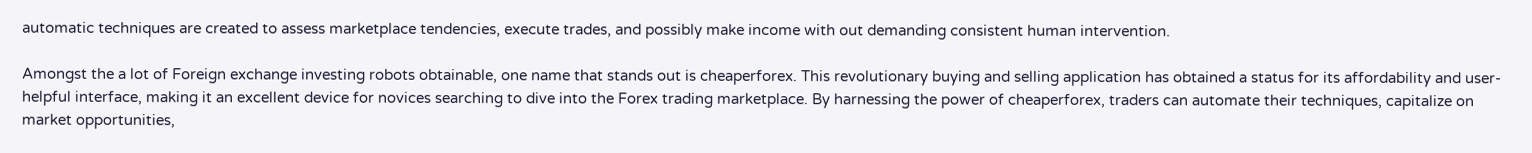automatic techniques are created to assess marketplace tendencies, execute trades, and possibly make income with out demanding consistent human intervention.

Amongst the a lot of Foreign exchange investing robots obtainable, one name that stands out is cheaperforex. This revolutionary buying and selling application has obtained a status for its affordability and user-helpful interface, making it an excellent device for novices searching to dive into the Forex trading marketplace. By harnessing the power of cheaperforex, traders can automate their techniques, capitalize on market opportunities,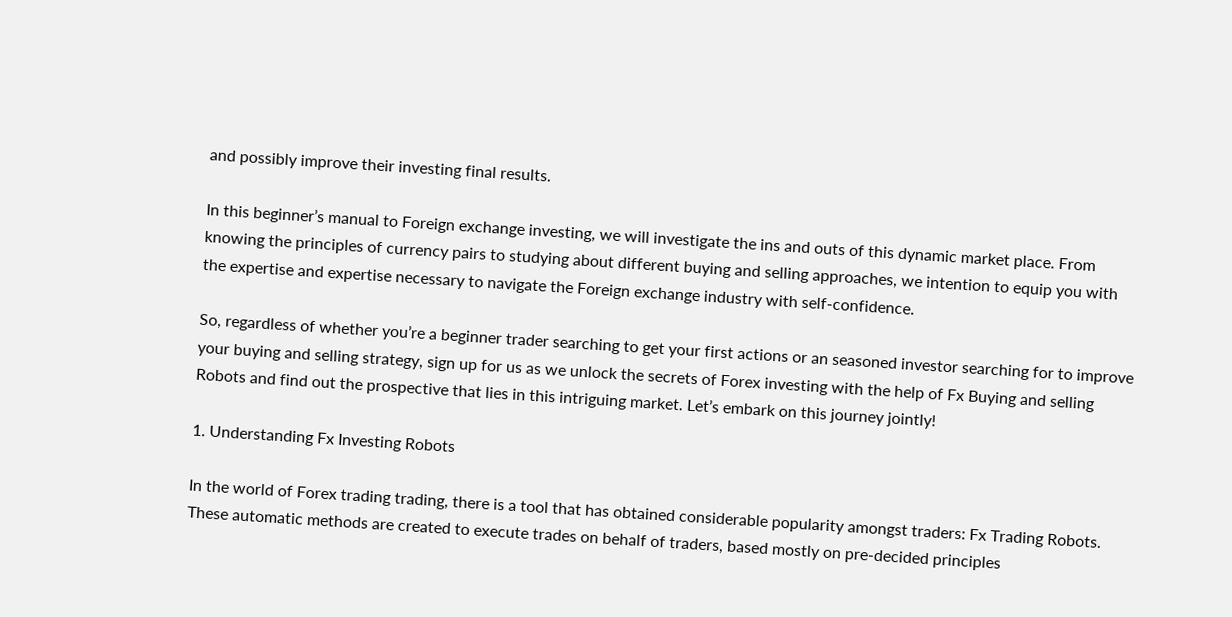and possibly improve their investing final results.

In this beginner’s manual to Foreign exchange investing, we will investigate the ins and outs of this dynamic market place. From knowing the principles of currency pairs to studying about different buying and selling approaches, we intention to equip you with the expertise and expertise necessary to navigate the Foreign exchange industry with self-confidence.

So, regardless of whether you’re a beginner trader searching to get your first actions or an seasoned investor searching for to improve your buying and selling strategy, sign up for us as we unlock the secrets of Forex investing with the help of Fx Buying and selling Robots and find out the prospective that lies in this intriguing market. Let’s embark on this journey jointly!

1. Understanding Fx Investing Robots

In the world of Forex trading trading, there is a tool that has obtained considerable popularity amongst traders: Fx Trading Robots. These automatic methods are created to execute trades on behalf of traders, based mostly on pre-decided principles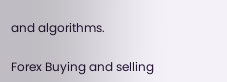and algorithms.

Forex Buying and selling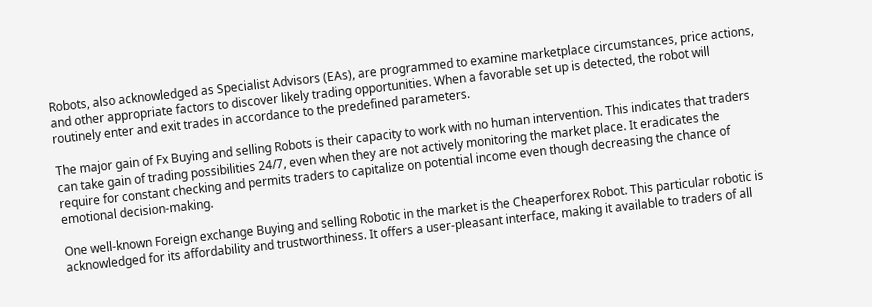Robots, also acknowledged as Specialist Advisors (EAs), are programmed to examine marketplace circumstances, price actions, and other appropriate factors to discover likely trading opportunities. When a favorable set up is detected, the robot will routinely enter and exit trades in accordance to the predefined parameters.

The major gain of Fx Buying and selling Robots is their capacity to work with no human intervention. This indicates that traders can take gain of trading possibilities 24/7, even when they are not actively monitoring the market place. It eradicates the require for constant checking and permits traders to capitalize on potential income even though decreasing the chance of emotional decision-making.

One well-known Foreign exchange Buying and selling Robotic in the market is the Cheaperforex Robot. This particular robotic is acknowledged for its affordability and trustworthiness. It offers a user-pleasant interface, making it available to traders of all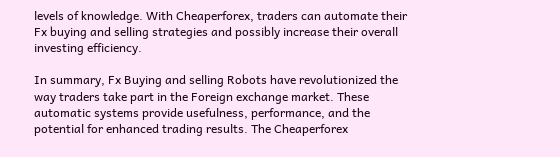levels of knowledge. With Cheaperforex, traders can automate their Fx buying and selling strategies and possibly increase their overall investing efficiency.

In summary, Fx Buying and selling Robots have revolutionized the way traders take part in the Foreign exchange market. These automatic systems provide usefulness, performance, and the potential for enhanced trading results. The Cheaperforex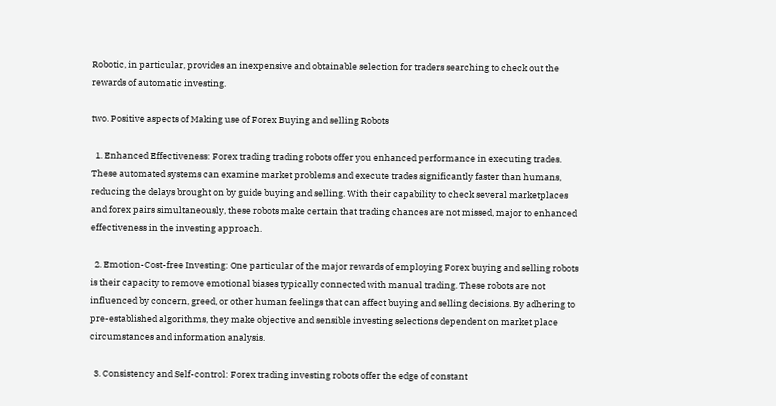Robotic, in particular, provides an inexpensive and obtainable selection for traders searching to check out the rewards of automatic investing.

two. Positive aspects of Making use of Forex Buying and selling Robots

  1. Enhanced Effectiveness: Forex trading trading robots offer you enhanced performance in executing trades. These automated systems can examine market problems and execute trades significantly faster than humans, reducing the delays brought on by guide buying and selling. With their capability to check several marketplaces and forex pairs simultaneously, these robots make certain that trading chances are not missed, major to enhanced effectiveness in the investing approach.

  2. Emotion-Cost-free Investing: One particular of the major rewards of employing Forex buying and selling robots is their capacity to remove emotional biases typically connected with manual trading. These robots are not influenced by concern, greed, or other human feelings that can affect buying and selling decisions. By adhering to pre-established algorithms, they make objective and sensible investing selections dependent on market place circumstances and information analysis.

  3. Consistency and Self-control: Forex trading investing robots offer the edge of constant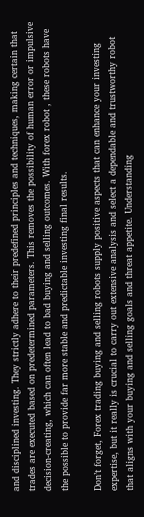and disciplined investing. They strictly adhere to their predefined principles and techniques, making certain that trades are executed based on predetermined parameters. This removes the possibility of human error or impulsive decision-creating, which can often lead to bad buying and selling outcomes. With forex robot , these robots have the possible to provide far more stable and predictable investing final results.

Don’t forget, Forex trading buying and selling robots supply positive aspects that can enhance your investing expertise, but it really is crucial to carry out extensive analysis and select a dependable and trustworthy robot that aligns with your buying and selling goals and threat appetite. Understanding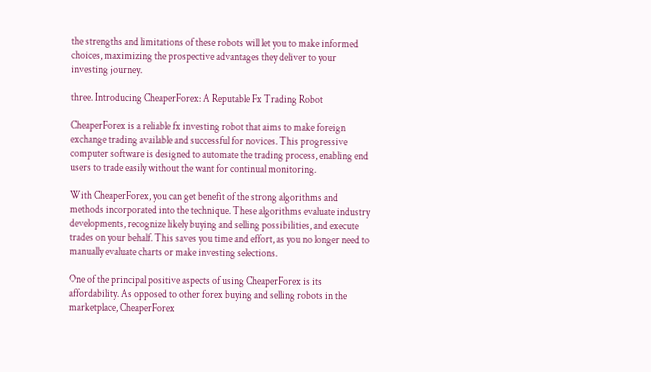the strengths and limitations of these robots will let you to make informed choices, maximizing the prospective advantages they deliver to your investing journey.

three. Introducing CheaperForex: A Reputable Fx Trading Robot

CheaperForex is a reliable fx investing robot that aims to make foreign exchange trading available and successful for novices. This progressive computer software is designed to automate the trading process, enabling end users to trade easily without the want for continual monitoring.

With CheaperForex, you can get benefit of the strong algorithms and methods incorporated into the technique. These algorithms evaluate industry developments, recognize likely buying and selling possibilities, and execute trades on your behalf. This saves you time and effort, as you no longer need to manually evaluate charts or make investing selections.

One of the principal positive aspects of using CheaperForex is its affordability. As opposed to other forex buying and selling robots in the marketplace, CheaperForex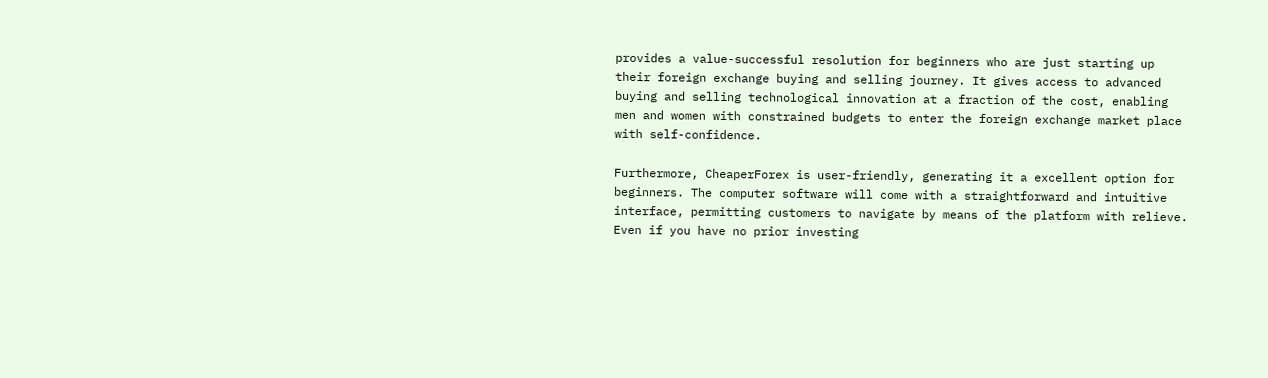provides a value-successful resolution for beginners who are just starting up their foreign exchange buying and selling journey. It gives access to advanced buying and selling technological innovation at a fraction of the cost, enabling men and women with constrained budgets to enter the foreign exchange market place with self-confidence.

Furthermore, CheaperForex is user-friendly, generating it a excellent option for beginners. The computer software will come with a straightforward and intuitive interface, permitting customers to navigate by means of the platform with relieve. Even if you have no prior investing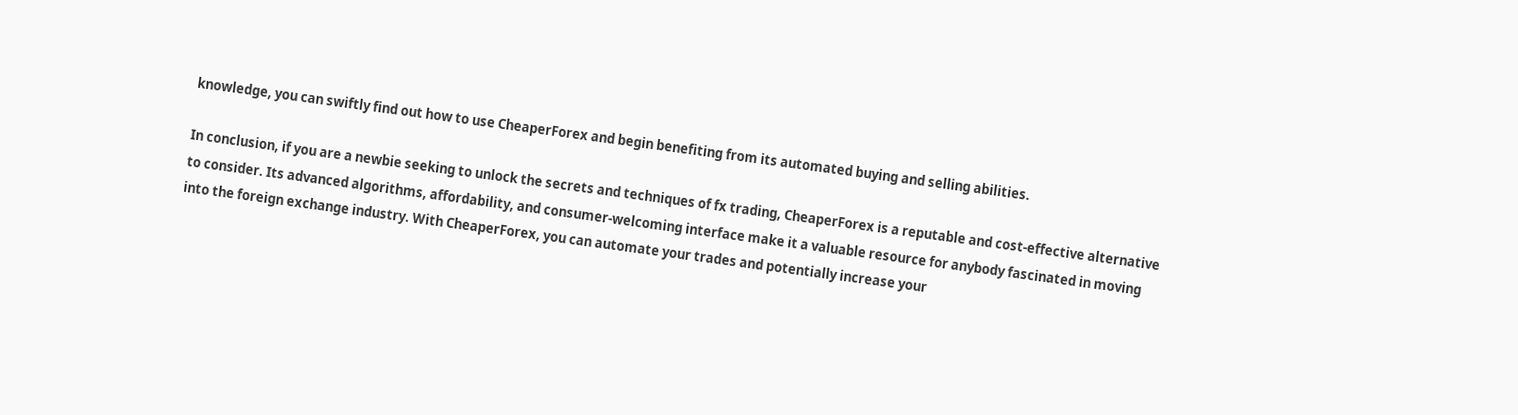knowledge, you can swiftly find out how to use CheaperForex and begin benefiting from its automated buying and selling abilities.

In conclusion, if you are a newbie seeking to unlock the secrets and techniques of fx trading, CheaperForex is a reputable and cost-effective alternative to consider. Its advanced algorithms, affordability, and consumer-welcoming interface make it a valuable resource for anybody fascinated in moving into the foreign exchange industry. With CheaperForex, you can automate your trades and potentially increase your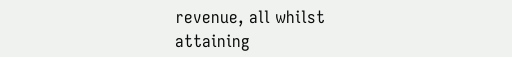revenue, all whilst attaining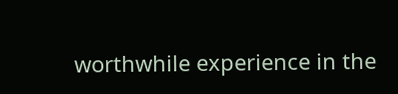worthwhile experience in the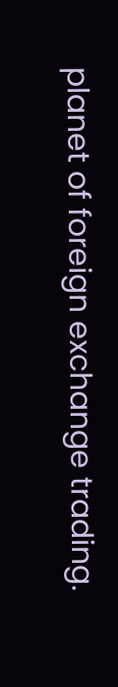planet of foreign exchange trading.